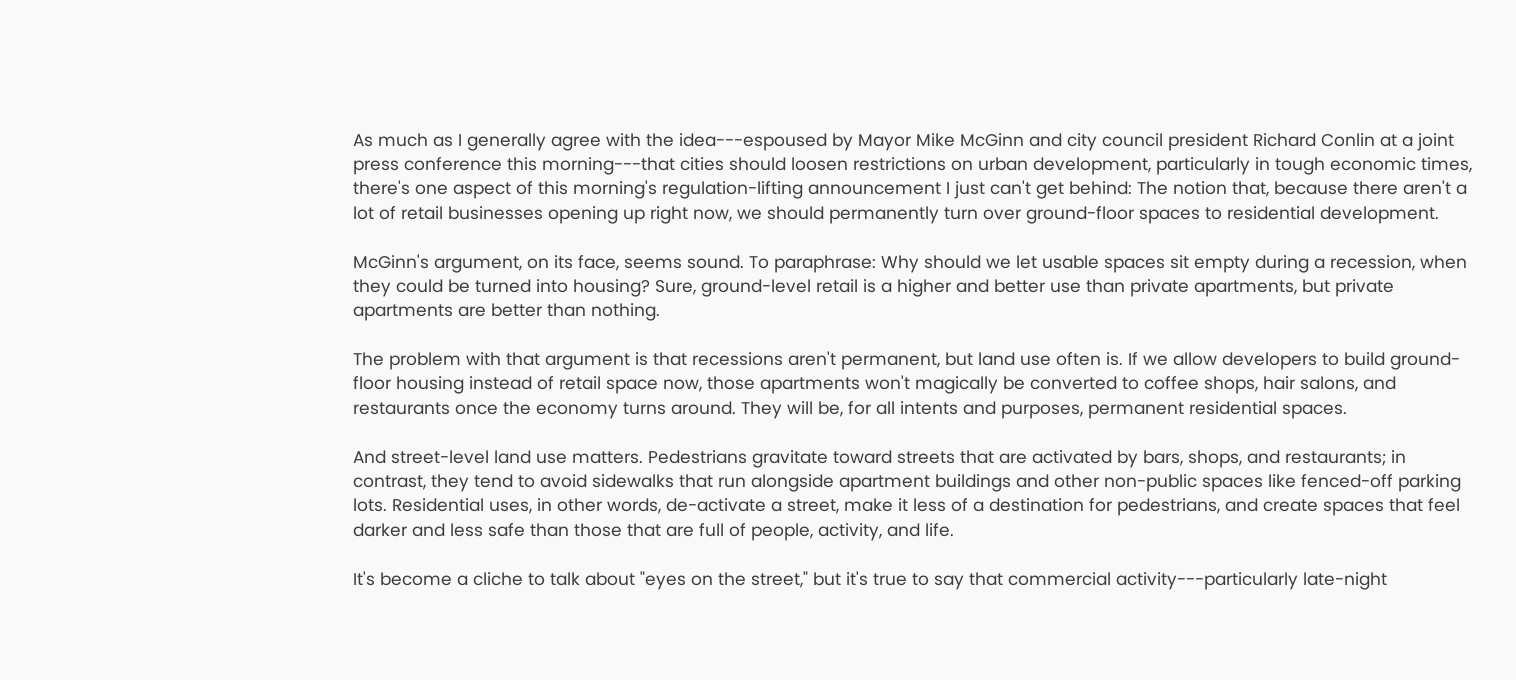As much as I generally agree with the idea---espoused by Mayor Mike McGinn and city council president Richard Conlin at a joint press conference this morning---that cities should loosen restrictions on urban development, particularly in tough economic times, there's one aspect of this morning's regulation-lifting announcement I just can't get behind: The notion that, because there aren't a lot of retail businesses opening up right now, we should permanently turn over ground-floor spaces to residential development.

McGinn's argument, on its face, seems sound. To paraphrase: Why should we let usable spaces sit empty during a recession, when they could be turned into housing? Sure, ground-level retail is a higher and better use than private apartments, but private apartments are better than nothing.

The problem with that argument is that recessions aren't permanent, but land use often is. If we allow developers to build ground-floor housing instead of retail space now, those apartments won't magically be converted to coffee shops, hair salons, and restaurants once the economy turns around. They will be, for all intents and purposes, permanent residential spaces.

And street-level land use matters. Pedestrians gravitate toward streets that are activated by bars, shops, and restaurants; in contrast, they tend to avoid sidewalks that run alongside apartment buildings and other non-public spaces like fenced-off parking lots. Residential uses, in other words, de-activate a street, make it less of a destination for pedestrians, and create spaces that feel darker and less safe than those that are full of people, activity, and life.

It's become a cliche to talk about "eyes on the street," but it's true to say that commercial activity---particularly late-night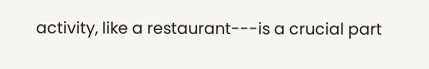activity, like a restaurant---is a crucial part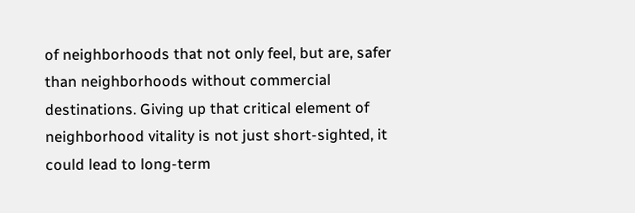of neighborhoods that not only feel, but are, safer than neighborhoods without commercial destinations. Giving up that critical element of neighborhood vitality is not just short-sighted, it could lead to long-term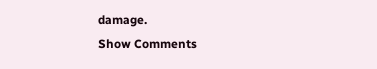damage.
Show Comments